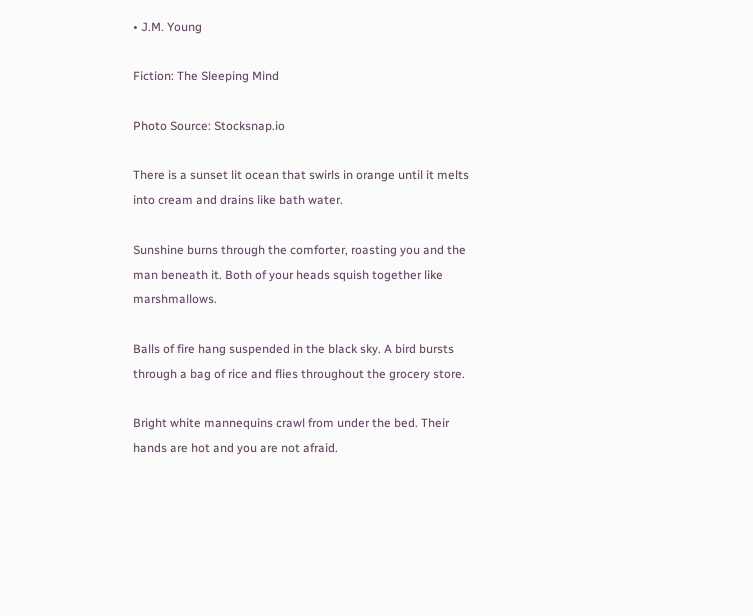• J.M. Young

Fiction: The Sleeping Mind

Photo Source: Stocksnap.io

There is a sunset lit ocean that swirls in orange until it melts into cream and drains like bath water.

Sunshine burns through the comforter, roasting you and the man beneath it. Both of your heads squish together like marshmallows.

Balls of fire hang suspended in the black sky. A bird bursts through a bag of rice and flies throughout the grocery store.

Bright white mannequins crawl from under the bed. Their hands are hot and you are not afraid.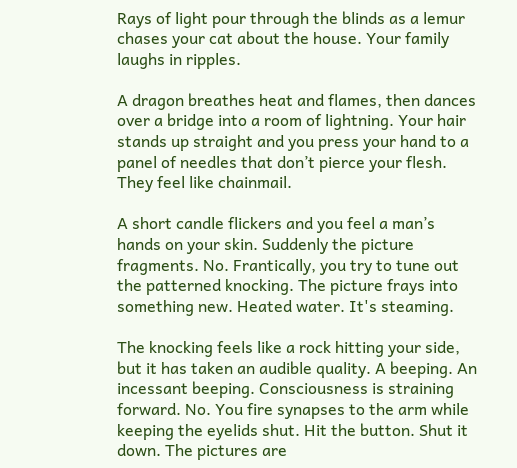Rays of light pour through the blinds as a lemur chases your cat about the house. Your family laughs in ripples.

A dragon breathes heat and flames, then dances over a bridge into a room of lightning. Your hair stands up straight and you press your hand to a panel of needles that don’t pierce your flesh. They feel like chainmail.

A short candle flickers and you feel a man’s hands on your skin. Suddenly the picture fragments. No. Frantically, you try to tune out the patterned knocking. The picture frays into something new. Heated water. It's steaming.

The knocking feels like a rock hitting your side, but it has taken an audible quality. A beeping. An incessant beeping. Consciousness is straining forward. No. You fire synapses to the arm while keeping the eyelids shut. Hit the button. Shut it down. The pictures are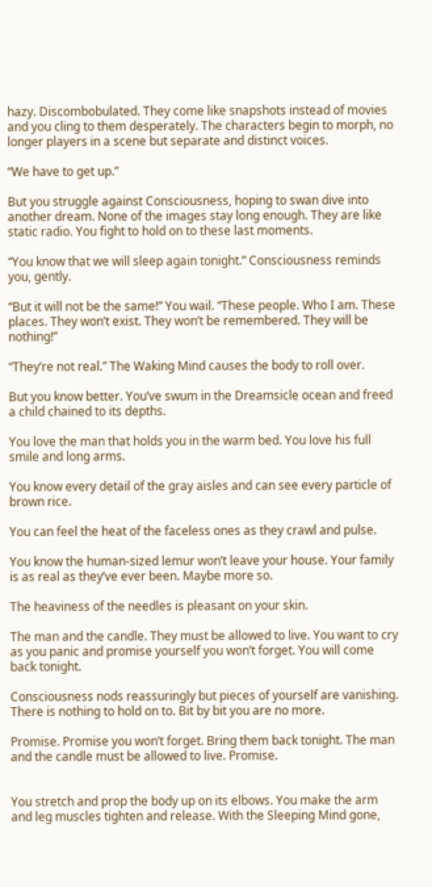hazy. Discombobulated. They come like snapshots instead of movies and you cling to them desperately. The characters begin to morph, no longer players in a scene but separate and distinct voices.

“We have to get up.”

But you struggle against Consciousness, hoping to swan dive into another dream. None of the images stay long enough. They are like static radio. You fight to hold on to these last moments.

“You know that we will sleep again tonight.” Consciousness reminds you, gently.

“But it will not be the same!” You wail. “These people. Who I am. These places. They won’t exist. They won’t be remembered. They will be nothing!”

“They’re not real.” The Waking Mind causes the body to roll over.

But you know better. You’ve swum in the Dreamsicle ocean and freed a child chained to its depths.

You love the man that holds you in the warm bed. You love his full smile and long arms.

You know every detail of the gray aisles and can see every particle of brown rice.

You can feel the heat of the faceless ones as they crawl and pulse.

You know the human-sized lemur won’t leave your house. Your family is as real as they’ve ever been. Maybe more so.

The heaviness of the needles is pleasant on your skin.

The man and the candle. They must be allowed to live. You want to cry as you panic and promise yourself you won’t forget. You will come back tonight.

Consciousness nods reassuringly but pieces of yourself are vanishing. There is nothing to hold on to. Bit by bit you are no more.

Promise. Promise you won’t forget. Bring them back tonight. The man and the candle must be allowed to live. Promise.


You stretch and prop the body up on its elbows. You make the arm and leg muscles tighten and release. With the Sleeping Mind gone,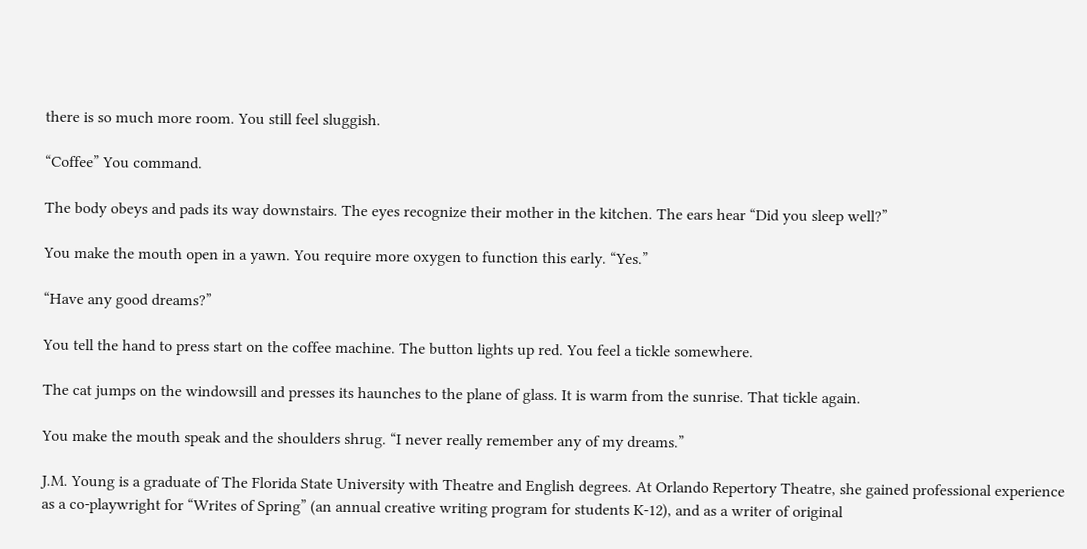there is so much more room. You still feel sluggish.

“Coffee” You command.

The body obeys and pads its way downstairs. The eyes recognize their mother in the kitchen. The ears hear “Did you sleep well?”

You make the mouth open in a yawn. You require more oxygen to function this early. “Yes.”

“Have any good dreams?”

You tell the hand to press start on the coffee machine. The button lights up red. You feel a tickle somewhere.

The cat jumps on the windowsill and presses its haunches to the plane of glass. It is warm from the sunrise. That tickle again.

You make the mouth speak and the shoulders shrug. “I never really remember any of my dreams.”

J.M. Young is a graduate of The Florida State University with Theatre and English degrees. At Orlando Repertory Theatre, she gained professional experience as a co-playwright for “Writes of Spring” (an annual creative writing program for students K-12), and as a writer of original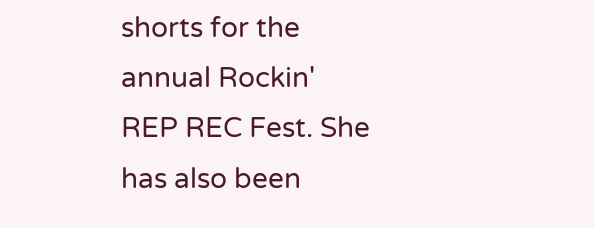shorts for the annual Rockin' REP REC Fest. She has also been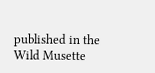published in the Wild Musette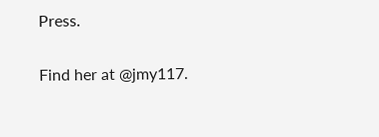Press.

Find her at @jmy117.